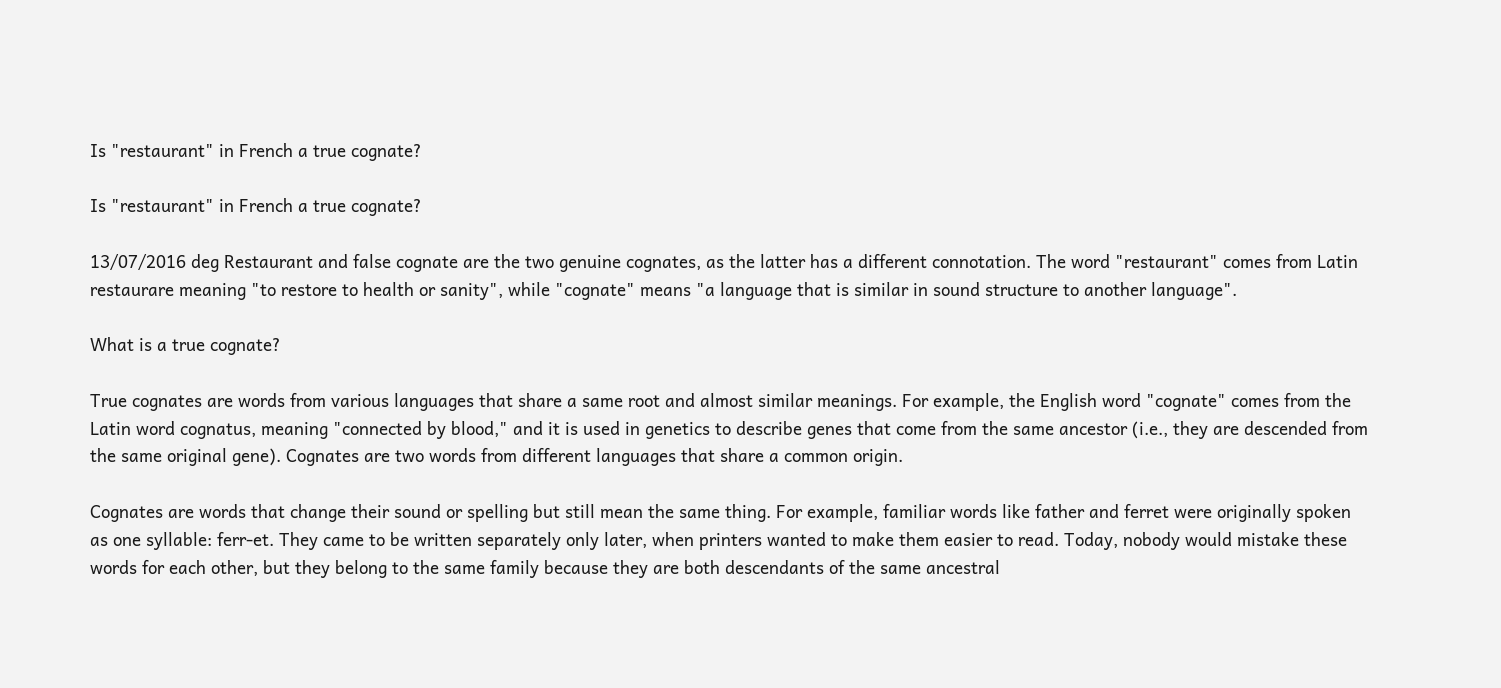Is "restaurant" in French a true cognate?

Is "restaurant" in French a true cognate?

13/07/2016 deg Restaurant and false cognate are the two genuine cognates, as the latter has a different connotation. The word "restaurant" comes from Latin restaurare meaning "to restore to health or sanity", while "cognate" means "a language that is similar in sound structure to another language".

What is a true cognate?

True cognates are words from various languages that share a same root and almost similar meanings. For example, the English word "cognate" comes from the Latin word cognatus, meaning "connected by blood," and it is used in genetics to describe genes that come from the same ancestor (i.e., they are descended from the same original gene). Cognates are two words from different languages that share a common origin.

Cognates are words that change their sound or spelling but still mean the same thing. For example, familiar words like father and ferret were originally spoken as one syllable: ferr-et. They came to be written separately only later, when printers wanted to make them easier to read. Today, nobody would mistake these words for each other, but they belong to the same family because they are both descendants of the same ancestral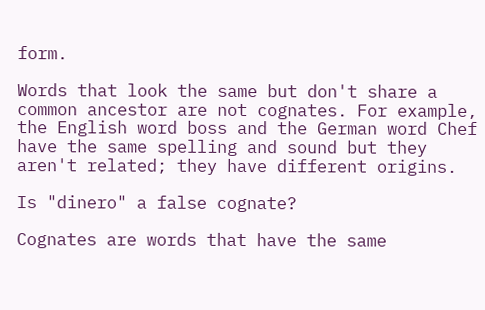form.

Words that look the same but don't share a common ancestor are not cognates. For example, the English word boss and the German word Chef have the same spelling and sound but they aren't related; they have different origins.

Is "dinero" a false cognate?

Cognates are words that have the same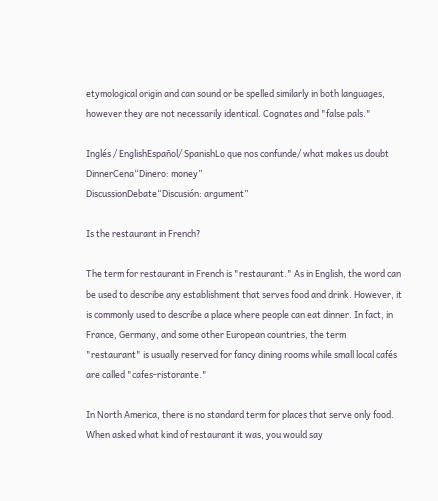etymological origin and can sound or be spelled similarly in both languages, however they are not necessarily identical. Cognates and "false pals."

Inglés / EnglishEspañol/ SpanishLo que nos confunde/ what makes us doubt
DinnerCena“Dinero: money”
DiscussionDebate“Discusión: argument”

Is the restaurant in French?

The term for restaurant in French is "restaurant." As in English, the word can be used to describe any establishment that serves food and drink. However, it is commonly used to describe a place where people can eat dinner. In fact, in France, Germany, and some other European countries, the term "restaurant" is usually reserved for fancy dining rooms while small local cafés are called "cafes-ristorante."

In North America, there is no standard term for places that serve only food. When asked what kind of restaurant it was, you would say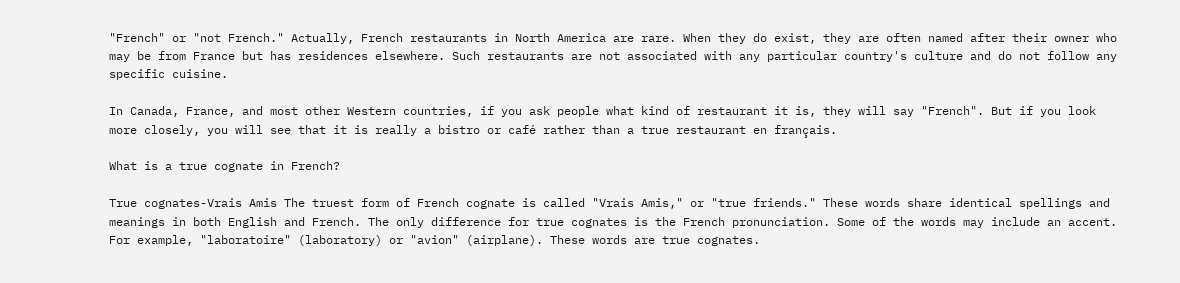"French" or "not French." Actually, French restaurants in North America are rare. When they do exist, they are often named after their owner who may be from France but has residences elsewhere. Such restaurants are not associated with any particular country's culture and do not follow any specific cuisine.

In Canada, France, and most other Western countries, if you ask people what kind of restaurant it is, they will say "French". But if you look more closely, you will see that it is really a bistro or café rather than a true restaurant en français.

What is a true cognate in French?

True cognates-Vrais Amis The truest form of French cognate is called "Vrais Amis," or "true friends." These words share identical spellings and meanings in both English and French. The only difference for true cognates is the French pronunciation. Some of the words may include an accent. For example, "laboratoire" (laboratory) or "avion" (airplane). These words are true cognates.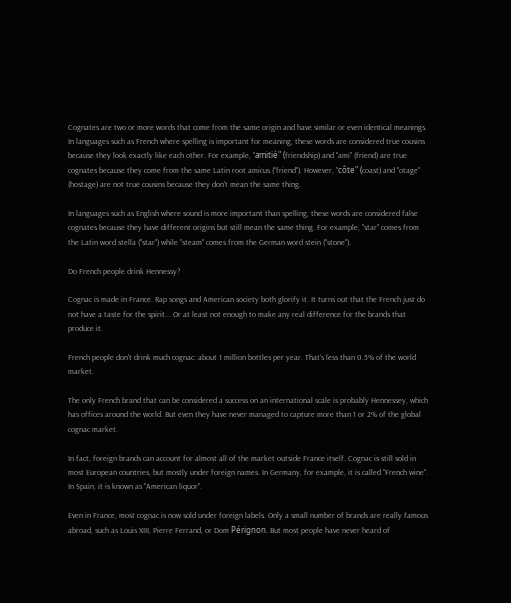Cognates are two or more words that come from the same origin and have similar or even identical meanings. In languages such as French where spelling is important for meaning, these words are considered true cousins because they look exactly like each other. For example, "amitié" (friendship) and "ami" (friend) are true cognates because they come from the same Latin root amicus ("friend"). However, "côte" (coast) and "otage" (hostage) are not true cousins because they don't mean the same thing.

In languages such as English where sound is more important than spelling, these words are considered false cognates because they have different origins but still mean the same thing. For example, "star" comes from the Latin word stella ("star") while "steam" comes from the German word stein ("stone").

Do French people drink Hennessy?

Cognac is made in France. Rap songs and American society both glorify it. It turns out that the French just do not have a taste for the spirit... Or at least not enough to make any real difference for the brands that produce it.

French people don't drink much cognac: about 1 million bottles per year. That's less than 0.5% of the world market.

The only French brand that can be considered a success on an international scale is probably Hennessey, which has offices around the world. But even they have never managed to capture more than 1 or 2% of the global cognac market.

In fact, foreign brands can account for almost all of the market outside France itself. Cognac is still sold in most European countries, but mostly under foreign names. In Germany, for example, it is called "French wine". In Spain, it is known as "American liquor".

Even in France, most cognac is now sold under foreign labels. Only a small number of brands are really famous abroad, such as Louis XIII, Pierre Ferrand, or Dom Pérignon. But most people have never heard of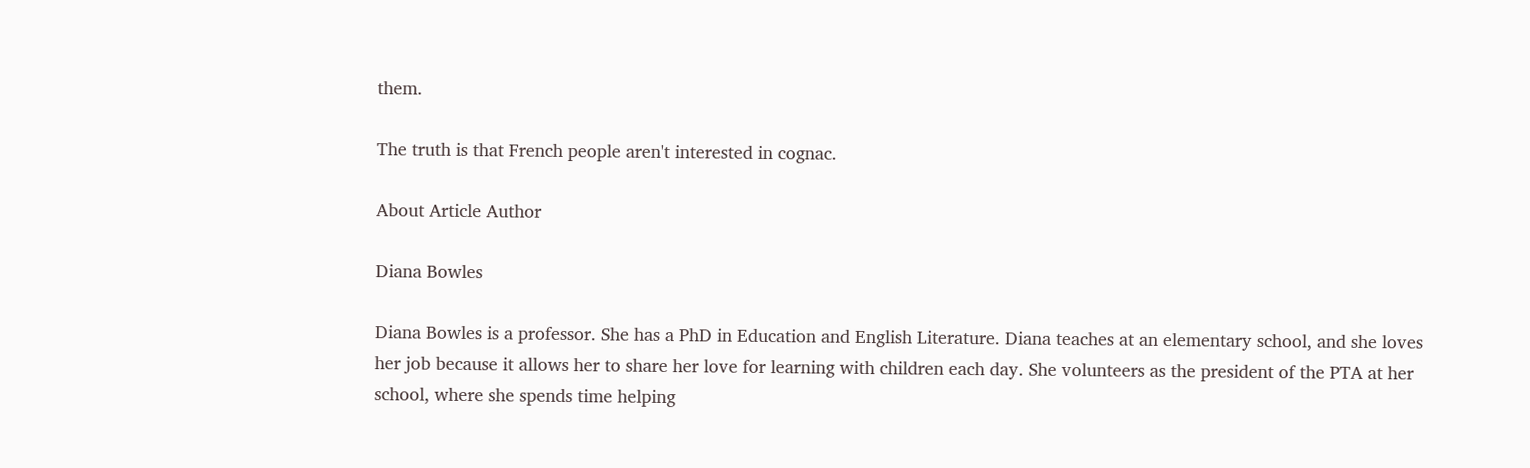them.

The truth is that French people aren't interested in cognac.

About Article Author

Diana Bowles

Diana Bowles is a professor. She has a PhD in Education and English Literature. Diana teaches at an elementary school, and she loves her job because it allows her to share her love for learning with children each day. She volunteers as the president of the PTA at her school, where she spends time helping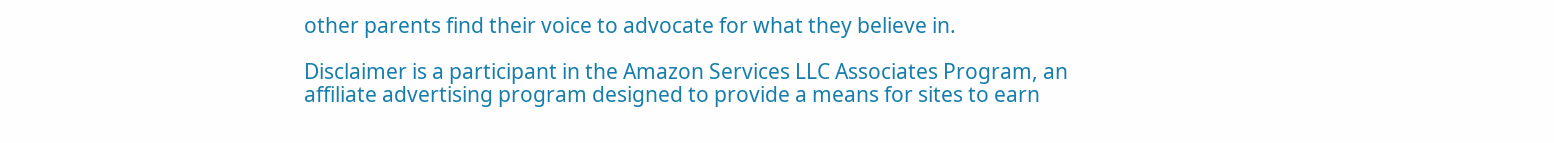other parents find their voice to advocate for what they believe in.

Disclaimer is a participant in the Amazon Services LLC Associates Program, an affiliate advertising program designed to provide a means for sites to earn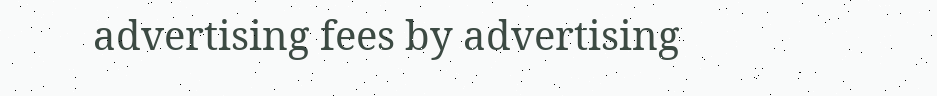advertising fees by advertising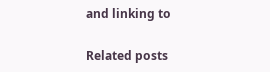and linking to

Related posts